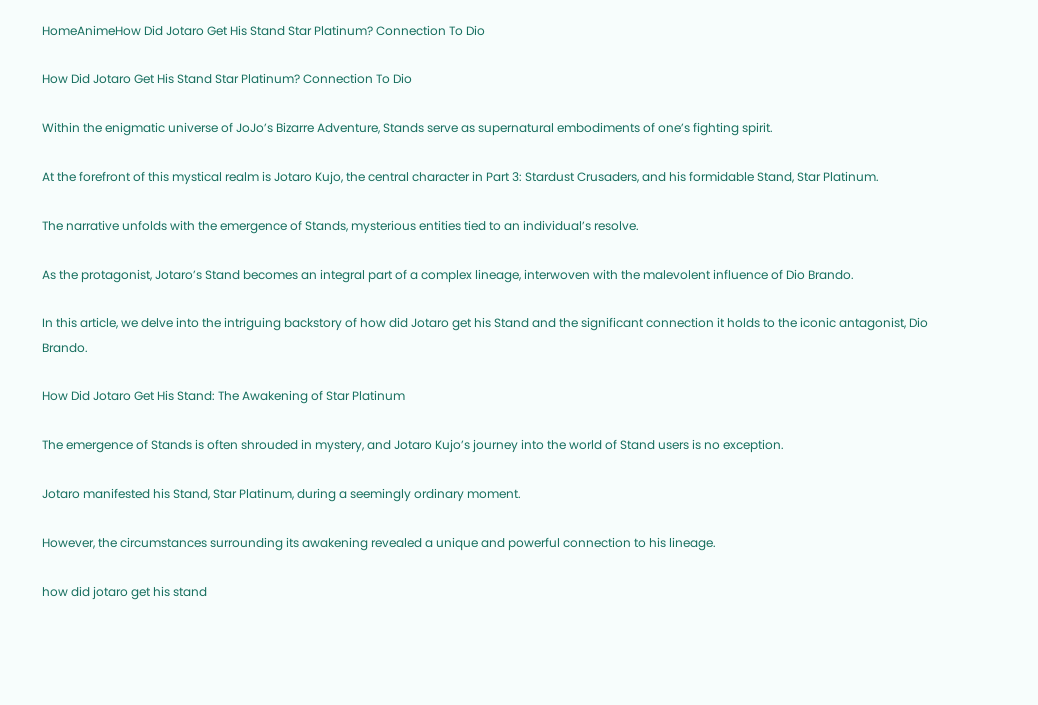HomeAnimeHow Did Jotaro Get His Stand Star Platinum? Connection To Dio

How Did Jotaro Get His Stand Star Platinum? Connection To Dio

Within the enigmatic universe of JoJo’s Bizarre Adventure, Stands serve as supernatural embodiments of one’s fighting spirit.

At the forefront of this mystical realm is Jotaro Kujo, the central character in Part 3: Stardust Crusaders, and his formidable Stand, Star Platinum.

The narrative unfolds with the emergence of Stands, mysterious entities tied to an individual’s resolve.

As the protagonist, Jotaro’s Stand becomes an integral part of a complex lineage, interwoven with the malevolent influence of Dio Brando.

In this article, we delve into the intriguing backstory of how did Jotaro get his Stand and the significant connection it holds to the iconic antagonist, Dio Brando.

How Did Jotaro Get His Stand: The Awakening of Star Platinum

The emergence of Stands is often shrouded in mystery, and Jotaro Kujo’s journey into the world of Stand users is no exception.

Jotaro manifested his Stand, Star Platinum, during a seemingly ordinary moment.

However, the circumstances surrounding its awakening revealed a unique and powerful connection to his lineage.

how did jotaro get his stand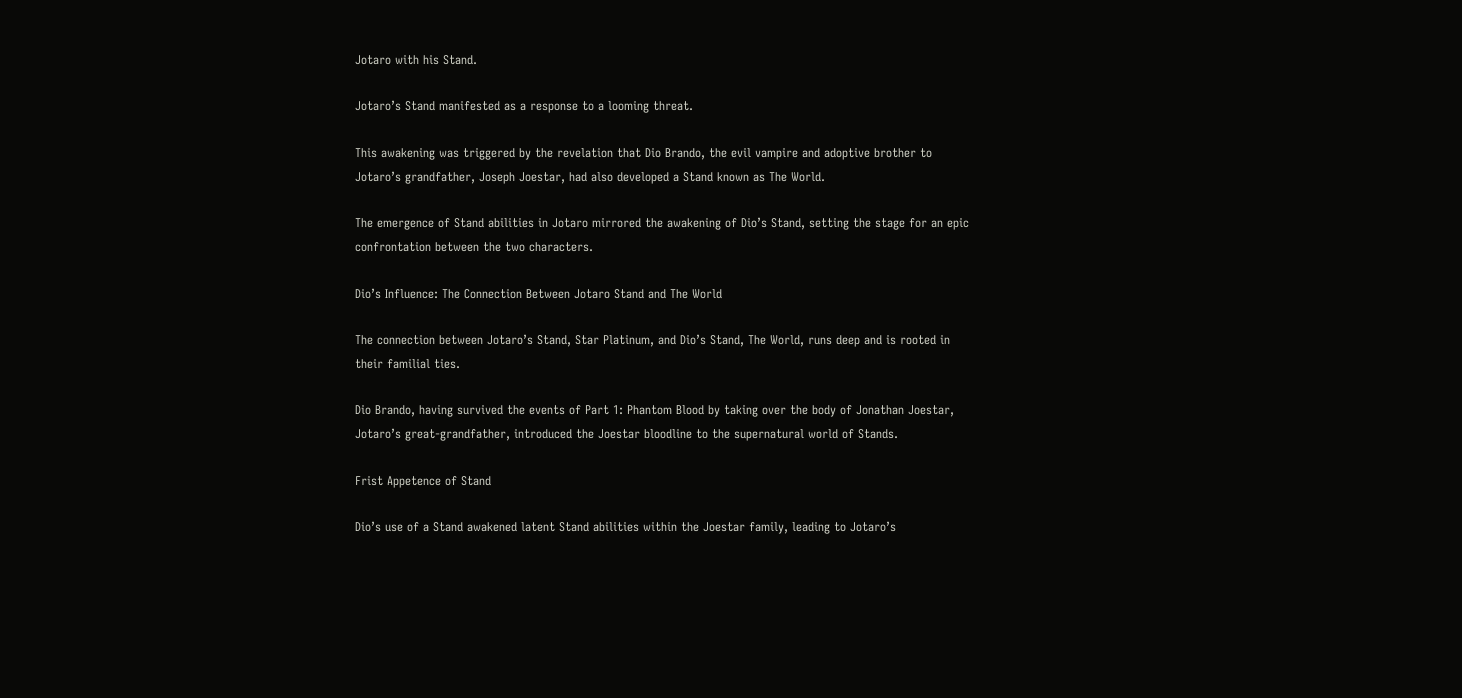Jotaro with his Stand.

Jotaro’s Stand manifested as a response to a looming threat.

This awakening was triggered by the revelation that Dio Brando, the evil vampire and adoptive brother to Jotaro’s grandfather, Joseph Joestar, had also developed a Stand known as The World.

The emergence of Stand abilities in Jotaro mirrored the awakening of Dio’s Stand, setting the stage for an epic confrontation between the two characters.

Dio’s Influence: The Connection Between Jotaro Stand and The World

The connection between Jotaro’s Stand, Star Platinum, and Dio’s Stand, The World, runs deep and is rooted in their familial ties.

Dio Brando, having survived the events of Part 1: Phantom Blood by taking over the body of Jonathan Joestar, Jotaro’s great-grandfather, introduced the Joestar bloodline to the supernatural world of Stands.

Frist Appetence of Stand

Dio’s use of a Stand awakened latent Stand abilities within the Joestar family, leading to Jotaro’s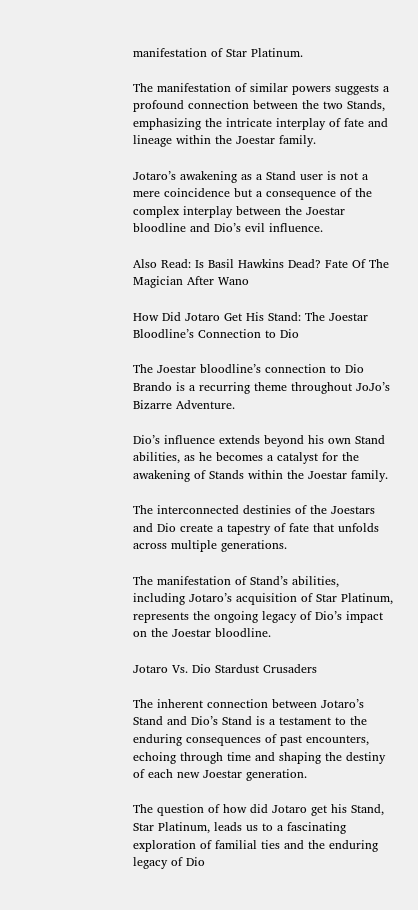manifestation of Star Platinum.

The manifestation of similar powers suggests a profound connection between the two Stands, emphasizing the intricate interplay of fate and lineage within the Joestar family.

Jotaro’s awakening as a Stand user is not a mere coincidence but a consequence of the complex interplay between the Joestar bloodline and Dio’s evil influence.

Also Read: Is Basil Hawkins Dead? Fate Of The Magician After Wano

How Did Jotaro Get His Stand: The Joestar Bloodline’s Connection to Dio

The Joestar bloodline’s connection to Dio Brando is a recurring theme throughout JoJo’s Bizarre Adventure.

Dio’s influence extends beyond his own Stand abilities, as he becomes a catalyst for the awakening of Stands within the Joestar family.

The interconnected destinies of the Joestars and Dio create a tapestry of fate that unfolds across multiple generations.

The manifestation of Stand’s abilities, including Jotaro’s acquisition of Star Platinum, represents the ongoing legacy of Dio’s impact on the Joestar bloodline.

Jotaro Vs. Dio Stardust Crusaders

The inherent connection between Jotaro’s Stand and Dio’s Stand is a testament to the enduring consequences of past encounters, echoing through time and shaping the destiny of each new Joestar generation.

The question of how did Jotaro get his Stand, Star Platinum, leads us to a fascinating exploration of familial ties and the enduring legacy of Dio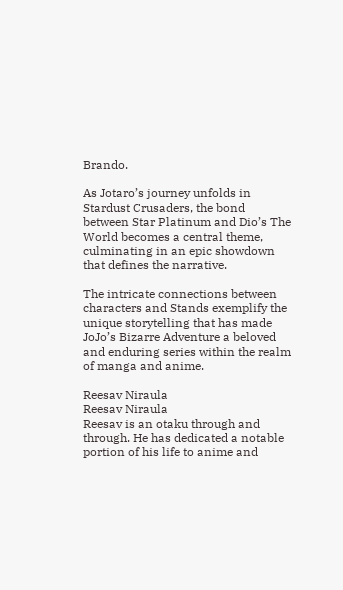Brando.

As Jotaro’s journey unfolds in Stardust Crusaders, the bond between Star Platinum and Dio’s The World becomes a central theme, culminating in an epic showdown that defines the narrative.

The intricate connections between characters and Stands exemplify the unique storytelling that has made JoJo’s Bizarre Adventure a beloved and enduring series within the realm of manga and anime.

Reesav Niraula
Reesav Niraula
Reesav is an otaku through and through. He has dedicated a notable portion of his life to anime and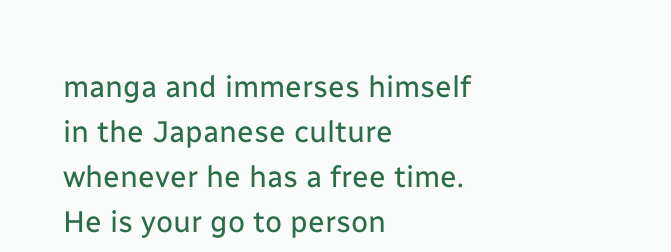manga and immerses himself in the Japanese culture whenever he has a free time. He is your go to person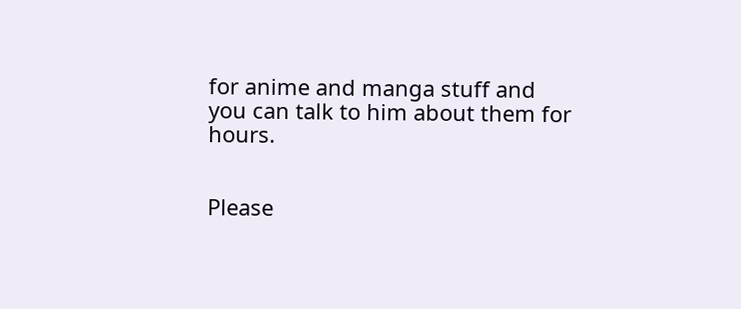for anime and manga stuff and you can talk to him about them for hours.


Please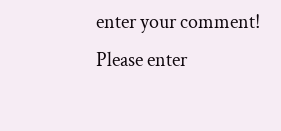enter your comment!
Please enter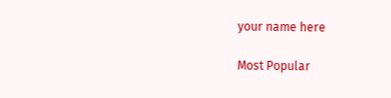your name here

Most Popular